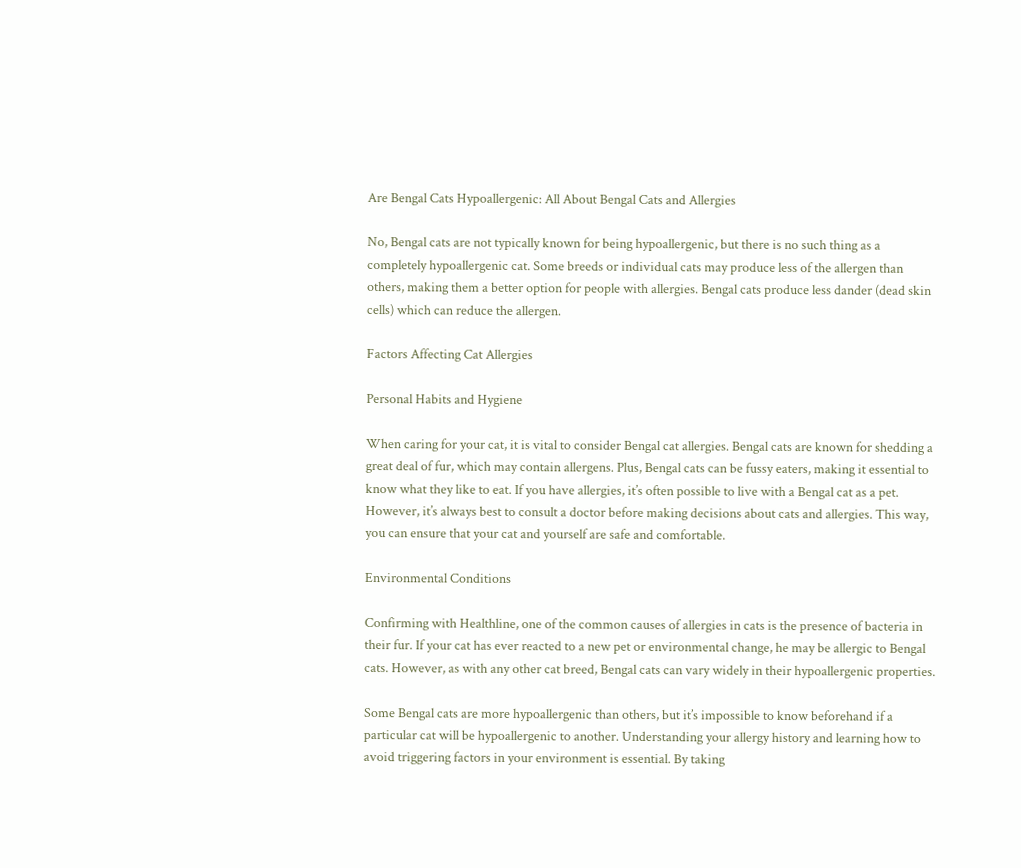Are Bengal Cats Hypoallergenic: All About Bengal Cats and Allergies

No, Bengal cats are not typically known for being hypoallergenic, but there is no such thing as a completely hypoallergenic cat. Some breeds or individual cats may produce less of the allergen than others, making them a better option for people with allergies. Bengal cats produce less dander (dead skin cells) which can reduce the allergen.

Factors Affecting Cat Allergies

Personal Habits and Hygiene

When caring for your cat, it is vital to consider Bengal cat allergies. Bengal cats are known for shedding a great deal of fur, which may contain allergens. Plus, Bengal cats can be fussy eaters, making it essential to know what they like to eat. If you have allergies, it’s often possible to live with a Bengal cat as a pet. However, it’s always best to consult a doctor before making decisions about cats and allergies. This way, you can ensure that your cat and yourself are safe and comfortable.

Environmental Conditions

Confirming with Healthline, one of the common causes of allergies in cats is the presence of bacteria in their fur. If your cat has ever reacted to a new pet or environmental change, he may be allergic to Bengal cats. However, as with any other cat breed, Bengal cats can vary widely in their hypoallergenic properties.

Some Bengal cats are more hypoallergenic than others, but it’s impossible to know beforehand if a particular cat will be hypoallergenic to another. Understanding your allergy history and learning how to avoid triggering factors in your environment is essential. By taking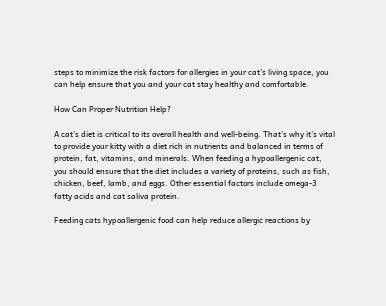steps to minimize the risk factors for allergies in your cat’s living space, you can help ensure that you and your cat stay healthy and comfortable.

How Can Proper Nutrition Help?

A cat’s diet is critical to its overall health and well-being. That’s why it’s vital to provide your kitty with a diet rich in nutrients and balanced in terms of protein, fat, vitamins, and minerals. When feeding a hypoallergenic cat, you should ensure that the diet includes a variety of proteins, such as fish, chicken, beef, lamb, and eggs. Other essential factors include omega-3 fatty acids and cat saliva protein.

Feeding cats hypoallergenic food can help reduce allergic reactions by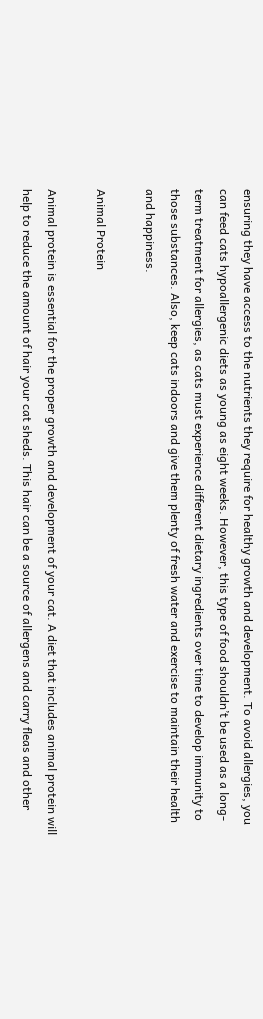ensuring they have access to the nutrients they require for healthy growth and development. To avoid allergies, you can feed cats hypoallergenic diets as young as eight weeks. However, this type of food shouldn’t be used as a long-term treatment for allergies, as cats must experience different dietary ingredients over time to develop immunity to those substances. Also, keep cats indoors and give them plenty of fresh water and exercise to maintain their health and happiness.

Animal Protein

Animal protein is essential for the proper growth and development of your cat. A diet that includes animal protein will help to reduce the amount of hair your cat sheds. This hair can be a source of allergens and carry fleas and other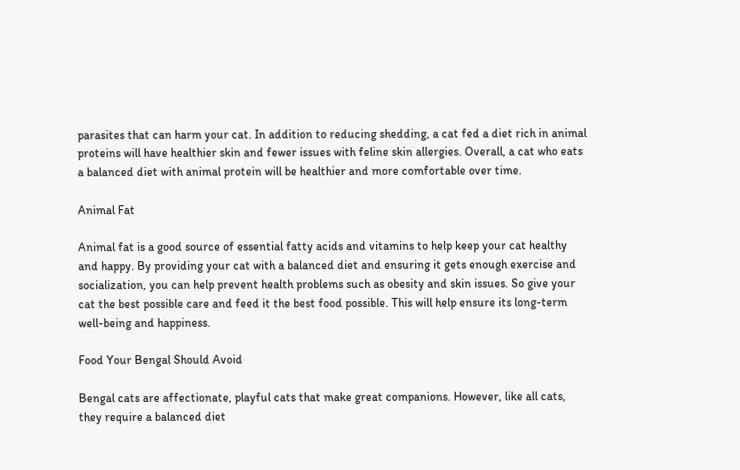parasites that can harm your cat. In addition to reducing shedding, a cat fed a diet rich in animal proteins will have healthier skin and fewer issues with feline skin allergies. Overall, a cat who eats a balanced diet with animal protein will be healthier and more comfortable over time.

Animal Fat

Animal fat is a good source of essential fatty acids and vitamins to help keep your cat healthy and happy. By providing your cat with a balanced diet and ensuring it gets enough exercise and socialization, you can help prevent health problems such as obesity and skin issues. So give your cat the best possible care and feed it the best food possible. This will help ensure its long-term well-being and happiness.

Food Your Bengal Should Avoid

Bengal cats are affectionate, playful cats that make great companions. However, like all cats, they require a balanced diet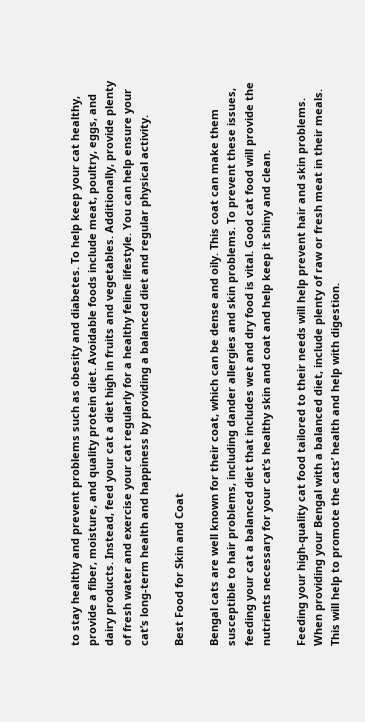to stay healthy and prevent problems such as obesity and diabetes. To help keep your cat healthy, provide a fiber, moisture, and quality protein diet. Avoidable foods include meat, poultry, eggs, and dairy products. Instead, feed your cat a diet high in fruits and vegetables. Additionally, provide plenty of fresh water and exercise your cat regularly for a healthy feline lifestyle. You can help ensure your cat’s long-term health and happiness by providing a balanced diet and regular physical activity.

Best Food for Skin and Coat

Bengal cats are well known for their coat, which can be dense and oily. This coat can make them susceptible to hair problems, including dander allergies and skin problems. To prevent these issues, feeding your cat a balanced diet that includes wet and dry food is vital. Good cat food will provide the nutrients necessary for your cat’s healthy skin and coat and help keep it shiny and clean.

Feeding your high-quality cat food tailored to their needs will help prevent hair and skin problems. When providing your Bengal with a balanced diet, include plenty of raw or fresh meat in their meals. This will help to promote the cats’ health and help with digestion.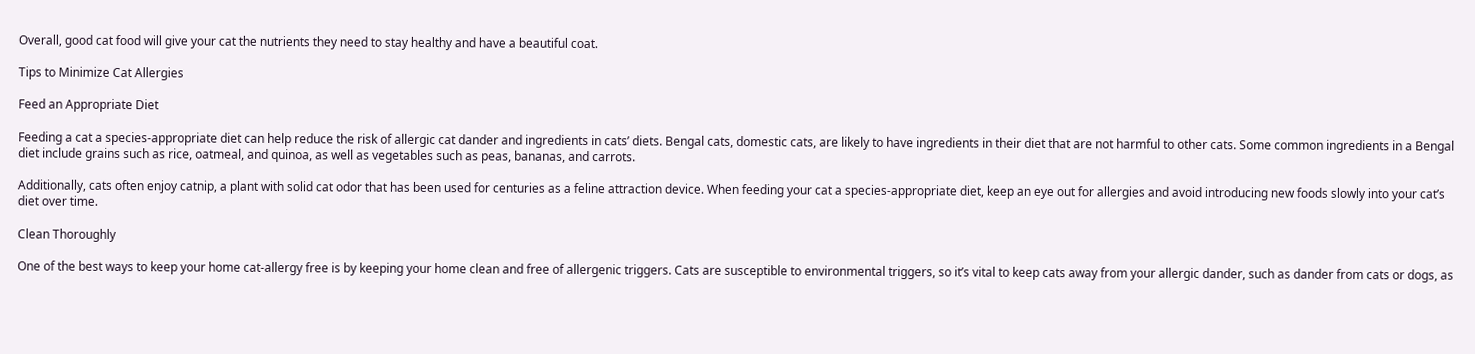Overall, good cat food will give your cat the nutrients they need to stay healthy and have a beautiful coat.

Tips to Minimize Cat Allergies

Feed an Appropriate Diet

Feeding a cat a species-appropriate diet can help reduce the risk of allergic cat dander and ingredients in cats’ diets. Bengal cats, domestic cats, are likely to have ingredients in their diet that are not harmful to other cats. Some common ingredients in a Bengal diet include grains such as rice, oatmeal, and quinoa, as well as vegetables such as peas, bananas, and carrots.

Additionally, cats often enjoy catnip, a plant with solid cat odor that has been used for centuries as a feline attraction device. When feeding your cat a species-appropriate diet, keep an eye out for allergies and avoid introducing new foods slowly into your cat’s diet over time.

Clean Thoroughly

One of the best ways to keep your home cat-allergy free is by keeping your home clean and free of allergenic triggers. Cats are susceptible to environmental triggers, so it’s vital to keep cats away from your allergic dander, such as dander from cats or dogs, as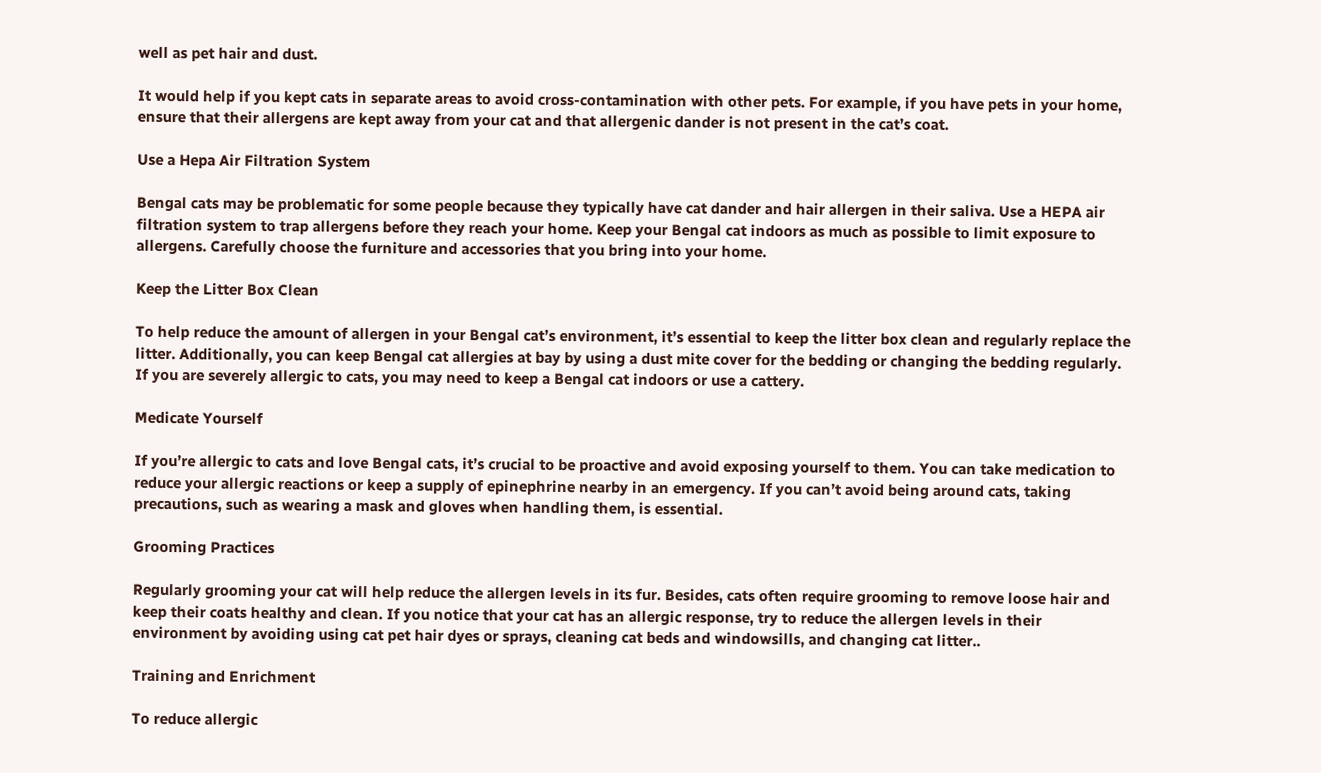well as pet hair and dust.

It would help if you kept cats in separate areas to avoid cross-contamination with other pets. For example, if you have pets in your home, ensure that their allergens are kept away from your cat and that allergenic dander is not present in the cat’s coat.

Use a Hepa Air Filtration System

Bengal cats may be problematic for some people because they typically have cat dander and hair allergen in their saliva. Use a HEPA air filtration system to trap allergens before they reach your home. Keep your Bengal cat indoors as much as possible to limit exposure to allergens. Carefully choose the furniture and accessories that you bring into your home.

Keep the Litter Box Clean

To help reduce the amount of allergen in your Bengal cat’s environment, it’s essential to keep the litter box clean and regularly replace the litter. Additionally, you can keep Bengal cat allergies at bay by using a dust mite cover for the bedding or changing the bedding regularly. If you are severely allergic to cats, you may need to keep a Bengal cat indoors or use a cattery.

Medicate Yourself

If you’re allergic to cats and love Bengal cats, it’s crucial to be proactive and avoid exposing yourself to them. You can take medication to reduce your allergic reactions or keep a supply of epinephrine nearby in an emergency. If you can’t avoid being around cats, taking precautions, such as wearing a mask and gloves when handling them, is essential.

Grooming Practices

Regularly grooming your cat will help reduce the allergen levels in its fur. Besides, cats often require grooming to remove loose hair and keep their coats healthy and clean. If you notice that your cat has an allergic response, try to reduce the allergen levels in their environment by avoiding using cat pet hair dyes or sprays, cleaning cat beds and windowsills, and changing cat litter..

Training and Enrichment

To reduce allergic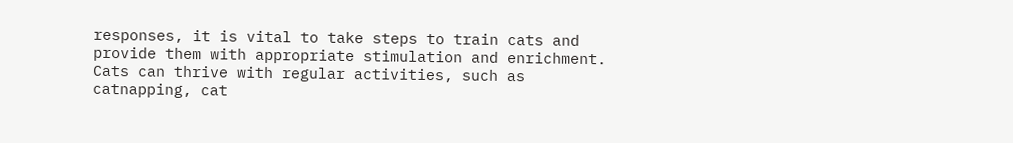responses, it is vital to take steps to train cats and provide them with appropriate stimulation and enrichment. Cats can thrive with regular activities, such as catnapping, cat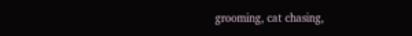grooming, cat chasing,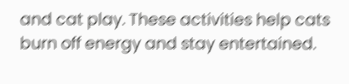and cat play. These activities help cats burn off energy and stay entertained.